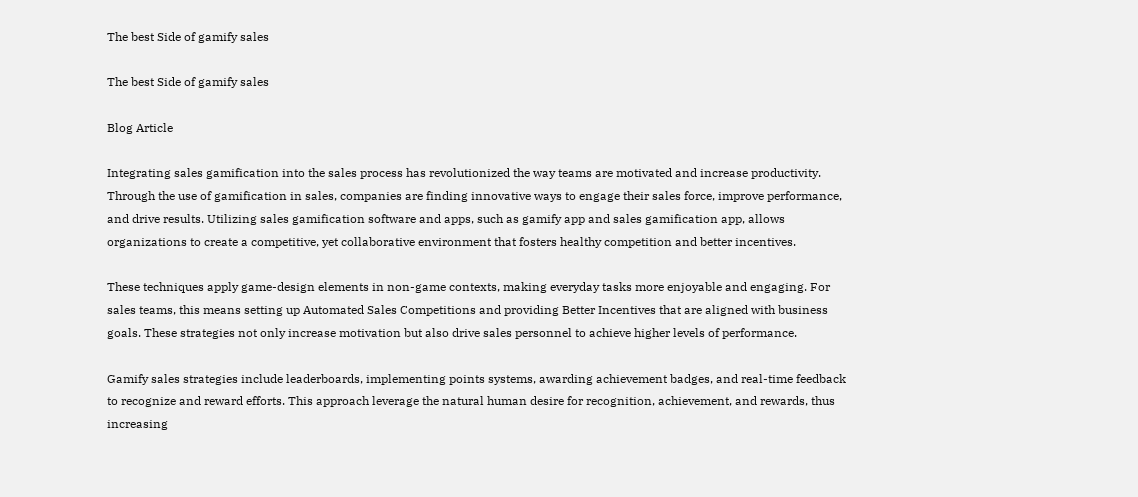The best Side of gamify sales

The best Side of gamify sales

Blog Article

Integrating sales gamification into the sales process has revolutionized the way teams are motivated and increase productivity. Through the use of gamification in sales, companies are finding innovative ways to engage their sales force, improve performance, and drive results. Utilizing sales gamification software and apps, such as gamify app and sales gamification app, allows organizations to create a competitive, yet collaborative environment that fosters healthy competition and better incentives.

These techniques apply game-design elements in non-game contexts, making everyday tasks more enjoyable and engaging. For sales teams, this means setting up Automated Sales Competitions and providing Better Incentives that are aligned with business goals. These strategies not only increase motivation but also drive sales personnel to achieve higher levels of performance.

Gamify sales strategies include leaderboards, implementing points systems, awarding achievement badges, and real-time feedback to recognize and reward efforts. This approach leverage the natural human desire for recognition, achievement, and rewards, thus increasing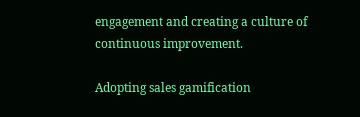engagement and creating a culture of continuous improvement.

Adopting sales gamification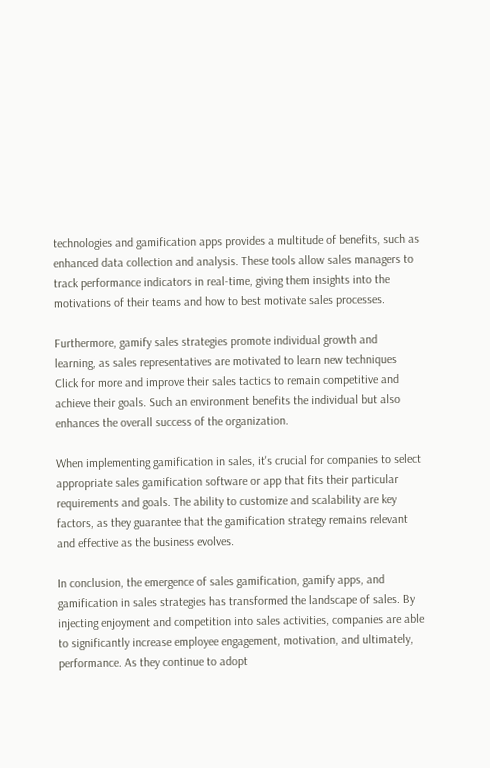technologies and gamification apps provides a multitude of benefits, such as enhanced data collection and analysis. These tools allow sales managers to track performance indicators in real-time, giving them insights into the motivations of their teams and how to best motivate sales processes.

Furthermore, gamify sales strategies promote individual growth and learning, as sales representatives are motivated to learn new techniques Click for more and improve their sales tactics to remain competitive and achieve their goals. Such an environment benefits the individual but also enhances the overall success of the organization.

When implementing gamification in sales, it's crucial for companies to select appropriate sales gamification software or app that fits their particular requirements and goals. The ability to customize and scalability are key factors, as they guarantee that the gamification strategy remains relevant and effective as the business evolves.

In conclusion, the emergence of sales gamification, gamify apps, and gamification in sales strategies has transformed the landscape of sales. By injecting enjoyment and competition into sales activities, companies are able to significantly increase employee engagement, motivation, and ultimately, performance. As they continue to adopt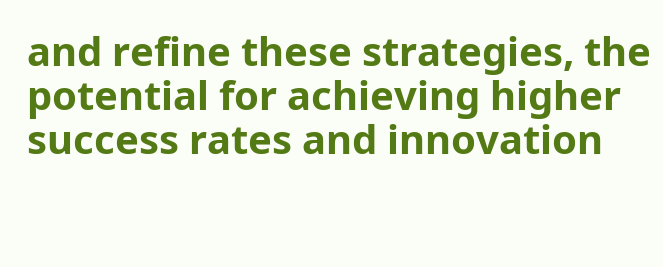and refine these strategies, the potential for achieving higher success rates and innovation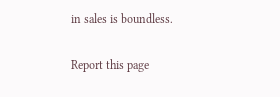in sales is boundless.

Report this page